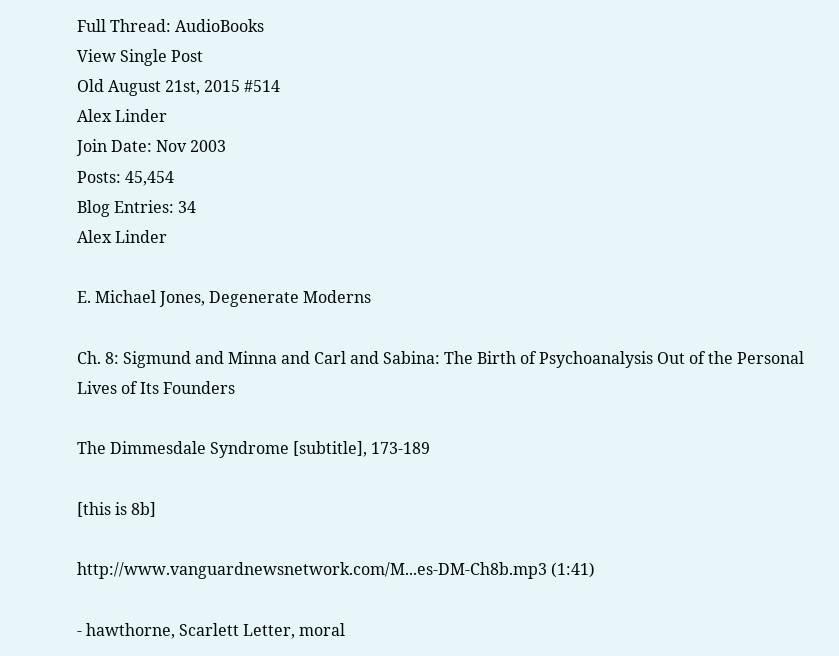Full Thread: AudioBooks
View Single Post
Old August 21st, 2015 #514
Alex Linder
Join Date: Nov 2003
Posts: 45,454
Blog Entries: 34
Alex Linder

E. Michael Jones, Degenerate Moderns

Ch. 8: Sigmund and Minna and Carl and Sabina: The Birth of Psychoanalysis Out of the Personal Lives of Its Founders

The Dimmesdale Syndrome [subtitle], 173-189

[this is 8b]

http://www.vanguardnewsnetwork.com/M...es-DM-Ch8b.mp3 (1:41)

- hawthorne, Scarlett Letter, moral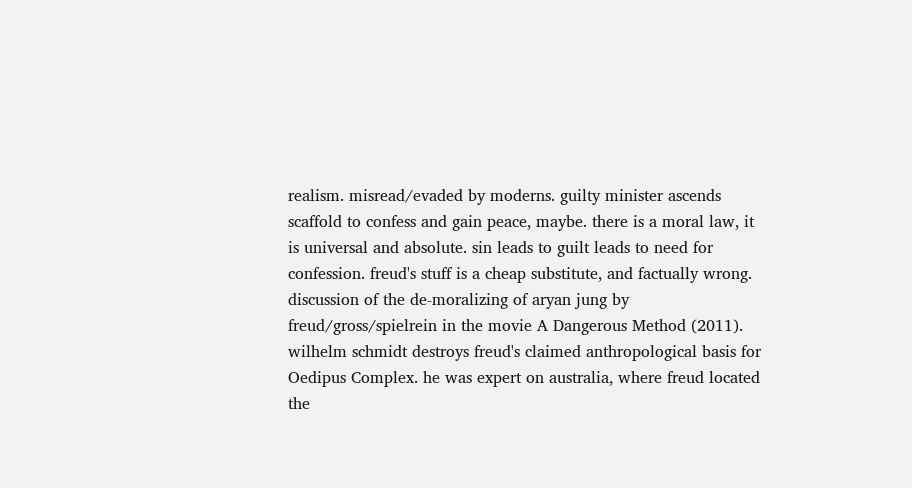realism. misread/evaded by moderns. guilty minister ascends scaffold to confess and gain peace, maybe. there is a moral law, it is universal and absolute. sin leads to guilt leads to need for confession. freud's stuff is a cheap substitute, and factually wrong. discussion of the de-moralizing of aryan jung by freud/gross/spielrein in the movie A Dangerous Method (2011). wilhelm schmidt destroys freud's claimed anthropological basis for Oedipus Complex. he was expert on australia, where freud located the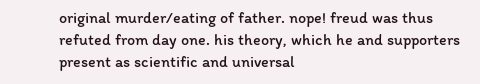original murder/eating of father. nope! freud was thus refuted from day one. his theory, which he and supporters present as scientific and universal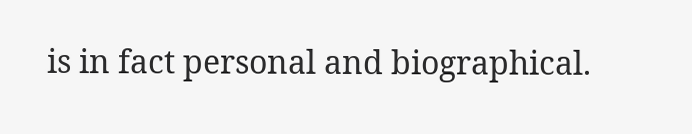is in fact personal and biographical.